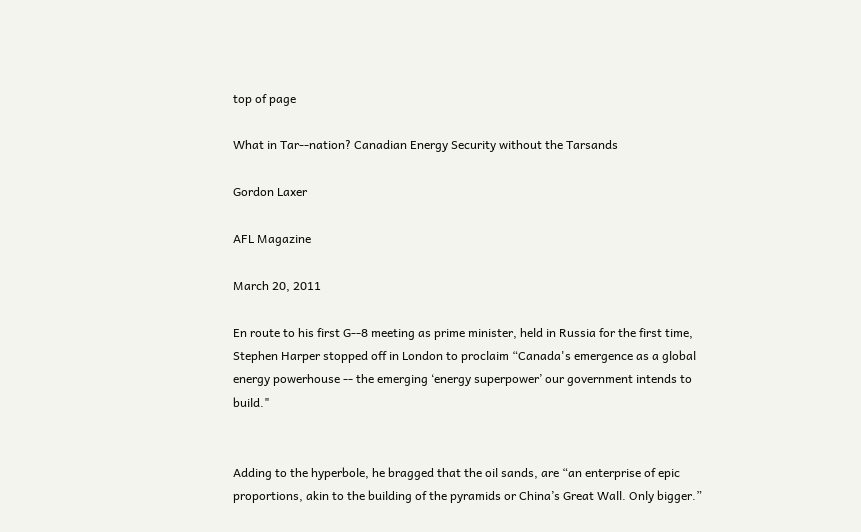top of page

What in Tar-‐nation? Canadian Energy Security without the Tarsands

Gordon Laxer

AFL Magazine

March 20, 2011

En route to his first G-‐8 meeting as prime minister, held in Russia for the first time, Stephen Harper stopped off in London to proclaim “Canada's emergence as a global energy powerhouse -‐ the emerging ‘energy superpower’ our government intends to build."


Adding to the hyperbole, he bragged that the oil sands, are “an enterprise of epic proportions, akin to the building of the pyramids or China’s Great Wall. Only bigger.”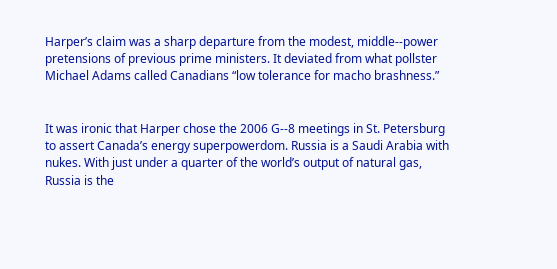Harper’s claim was a sharp departure from the modest, middle-‐power pretensions of previous prime ministers. It deviated from what pollster Michael Adams called Canadians “low tolerance for macho brashness.”


It was ironic that Harper chose the 2006 G-‐8 meetings in St. Petersburg to assert Canada’s energy superpowerdom. Russia is a Saudi Arabia with nukes. With just under a quarter of the world’s output of natural gas, Russia is the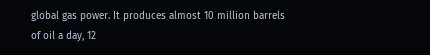global gas power. It produces almost 10 million barrels of oil a day, 12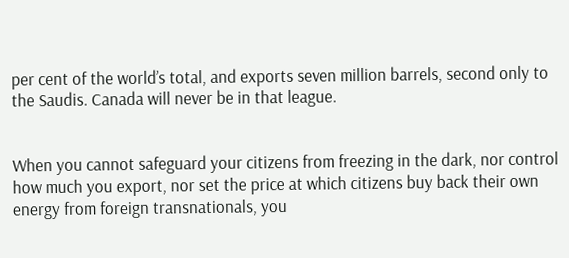per cent of the world’s total, and exports seven million barrels, second only to the Saudis. Canada will never be in that league.


When you cannot safeguard your citizens from freezing in the dark, nor control how much you export, nor set the price at which citizens buy back their own energy from foreign transnationals, you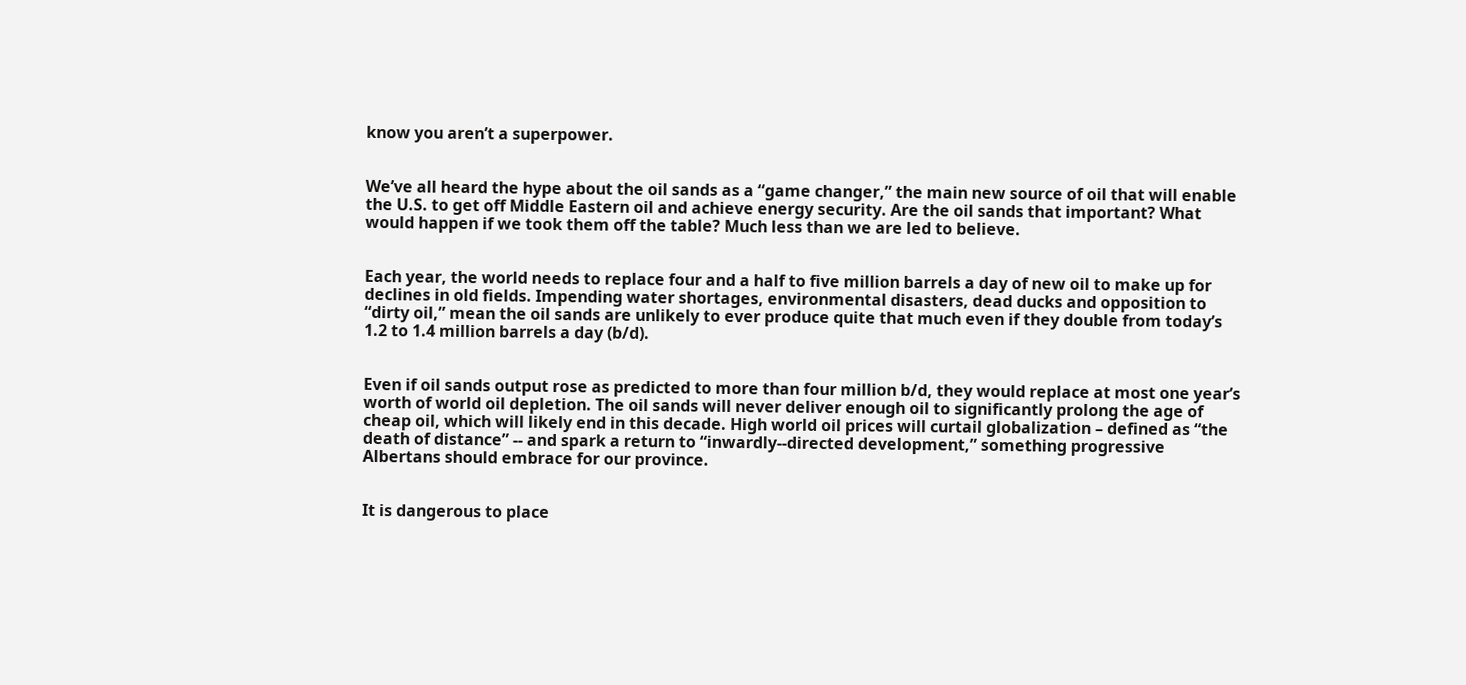know you aren’t a superpower.


We’ve all heard the hype about the oil sands as a “game changer,” the main new source of oil that will enable the U.S. to get off Middle Eastern oil and achieve energy security. Are the oil sands that important? What would happen if we took them off the table? Much less than we are led to believe.


Each year, the world needs to replace four and a half to five million barrels a day of new oil to make up for declines in old fields. Impending water shortages, environmental disasters, dead ducks and opposition to “dirty oil,” mean the oil sands are unlikely to ever produce quite that much even if they double from today’s 1.2 to 1.4 million barrels a day (b/d).


Even if oil sands output rose as predicted to more than four million b/d, they would replace at most one year’s worth of world oil depletion. The oil sands will never deliver enough oil to significantly prolong the age of cheap oil, which will likely end in this decade. High world oil prices will curtail globalization – defined as “the death of distance” -‐ and spark a return to “inwardly-‐directed development,” something progressive Albertans should embrace for our province.


It is dangerous to place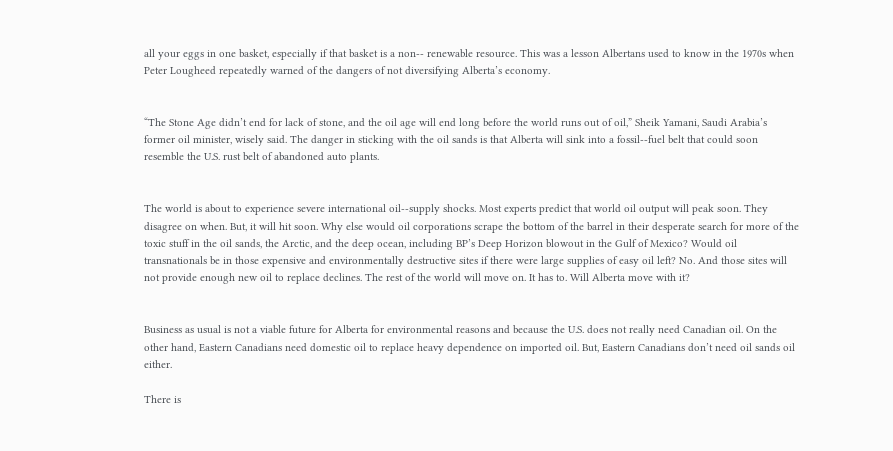all your eggs in one basket, especially if that basket is a non-‐ renewable resource. This was a lesson Albertans used to know in the 1970s when Peter Lougheed repeatedly warned of the dangers of not diversifying Alberta’s economy.


“The Stone Age didn’t end for lack of stone, and the oil age will end long before the world runs out of oil,” Sheik Yamani, Saudi Arabia’s former oil minister, wisely said. The danger in sticking with the oil sands is that Alberta will sink into a fossil-‐fuel belt that could soon resemble the U.S. rust belt of abandoned auto plants.


The world is about to experience severe international oil-‐supply shocks. Most experts predict that world oil output will peak soon. They disagree on when. But, it will hit soon. Why else would oil corporations scrape the bottom of the barrel in their desperate search for more of the toxic stuff in the oil sands, the Arctic, and the deep ocean, including BP’s Deep Horizon blowout in the Gulf of Mexico? Would oil transnationals be in those expensive and environmentally destructive sites if there were large supplies of easy oil left? No. And those sites will not provide enough new oil to replace declines. The rest of the world will move on. It has to. Will Alberta move with it?


Business as usual is not a viable future for Alberta for environmental reasons and because the U.S. does not really need Canadian oil. On the other hand, Eastern Canadians need domestic oil to replace heavy dependence on imported oil. But, Eastern Canadians don’t need oil sands oil either.

There is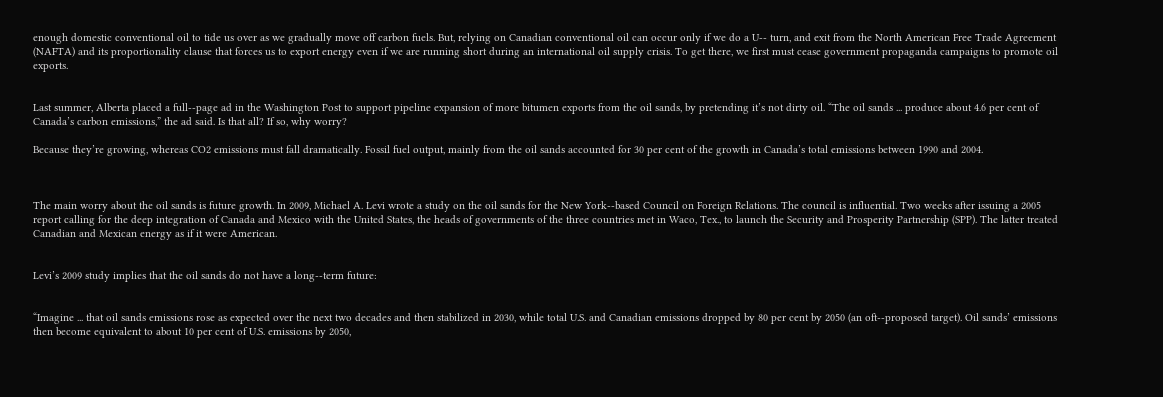enough domestic conventional oil to tide us over as we gradually move off carbon fuels. But, relying on Canadian conventional oil can occur only if we do a U-‐ turn, and exit from the North American Free Trade Agreement (NAFTA) and its proportionality clause that forces us to export energy even if we are running short during an international oil supply crisis. To get there, we first must cease government propaganda campaigns to promote oil exports.


Last summer, Alberta placed a full-‐page ad in the Washington Post to support pipeline expansion of more bitumen exports from the oil sands, by pretending it’s not dirty oil. “The oil sands ... produce about 4.6 per cent of Canada’s carbon emissions,” the ad said. Is that all? If so, why worry?

Because they’re growing, whereas CO2 emissions must fall dramatically. Fossil fuel output, mainly from the oil sands accounted for 30 per cent of the growth in Canada’s total emissions between 1990 and 2004.



The main worry about the oil sands is future growth. In 2009, Michael A. Levi wrote a study on the oil sands for the New York-‐based Council on Foreign Relations. The council is influential. Two weeks after issuing a 2005 report calling for the deep integration of Canada and Mexico with the United States, the heads of governments of the three countries met in Waco, Tex., to launch the Security and Prosperity Partnership (SPP). The latter treated Canadian and Mexican energy as if it were American.


Levi’s 2009 study implies that the oil sands do not have a long-‐term future:


“Imagine ... that oil sands emissions rose as expected over the next two decades and then stabilized in 2030, while total U.S. and Canadian emissions dropped by 80 per cent by 2050 (an oft-‐proposed target). Oil sands’ emissions then become equivalent to about 10 per cent of U.S. emissions by 2050,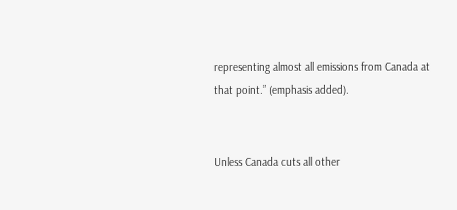representing almost all emissions from Canada at that point.” (emphasis added).


Unless Canada cuts all other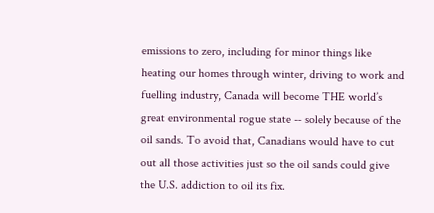emissions to zero, including for minor things like heating our homes through winter, driving to work and fuelling industry, Canada will become THE world’s great environmental rogue state -‐ solely because of the oil sands. To avoid that, Canadians would have to cut out all those activities just so the oil sands could give the U.S. addiction to oil its fix.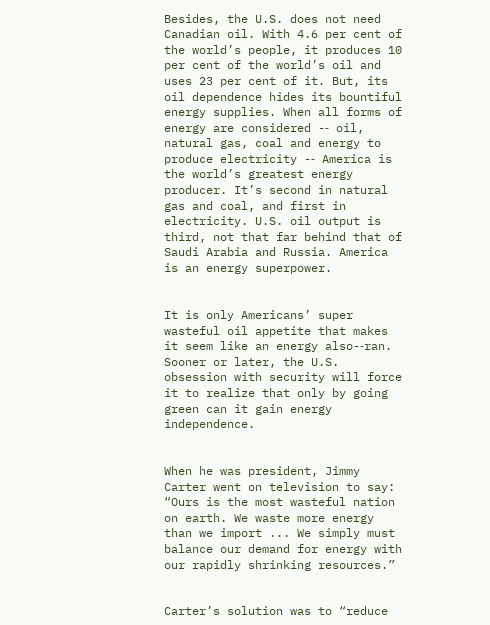Besides, the U.S. does not need Canadian oil. With 4.6 per cent of the world’s people, it produces 10 per cent of the world’s oil and uses 23 per cent of it. But, its oil dependence hides its bountiful energy supplies. When all forms of energy are considered -‐ oil, natural gas, coal and energy to produce electricity -‐ America is the world’s greatest energy producer. It’s second in natural gas and coal, and first in electricity. U.S. oil output is third, not that far behind that of Saudi Arabia and Russia. America is an energy superpower.


It is only Americans’ super wasteful oil appetite that makes it seem like an energy also-‐ran. Sooner or later, the U.S. obsession with security will force it to realize that only by going green can it gain energy independence.


When he was president, Jimmy Carter went on television to say: “Ours is the most wasteful nation on earth. We waste more energy than we import ... We simply must balance our demand for energy with our rapidly shrinking resources.”


Carter’s solution was to “reduce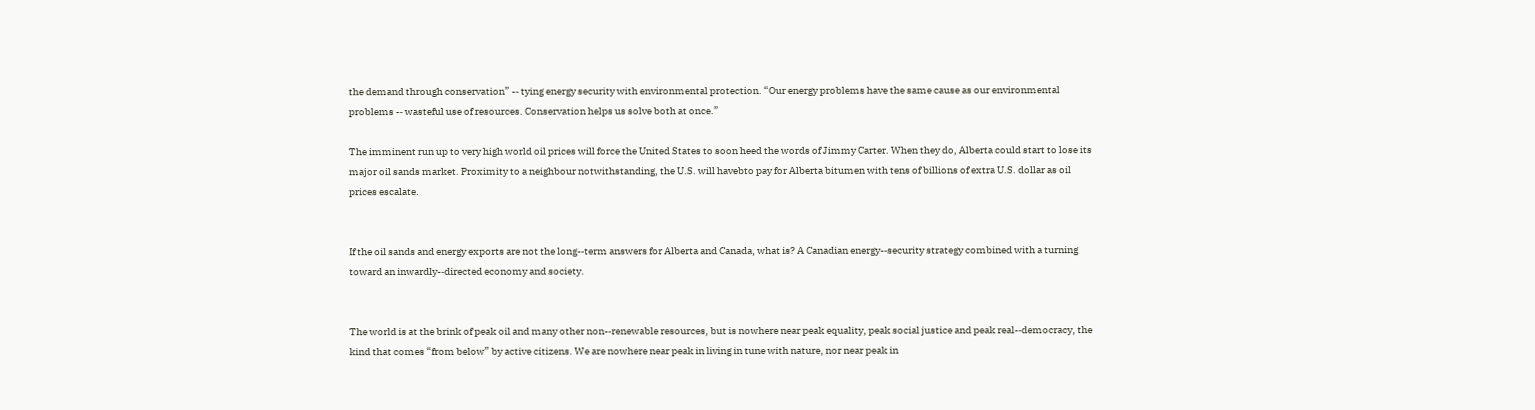the demand through conservation” -‐ tying energy security with environmental protection. “Our energy problems have the same cause as our environmental problems -‐ wasteful use of resources. Conservation helps us solve both at once.”

The imminent run up to very high world oil prices will force the United States to soon heed the words of Jimmy Carter. When they do, Alberta could start to lose its major oil sands market. Proximity to a neighbour notwithstanding, the U.S. will havebto pay for Alberta bitumen with tens of billions of extra U.S. dollar as oil prices escalate.


If the oil sands and energy exports are not the long-‐term answers for Alberta and Canada, what is? A Canadian energy-‐security strategy combined with a turning toward an inwardly-‐directed economy and society.


The world is at the brink of peak oil and many other non-‐renewable resources, but is nowhere near peak equality, peak social justice and peak real-‐democracy, the kind that comes “from below” by active citizens. We are nowhere near peak in living in tune with nature, nor near peak in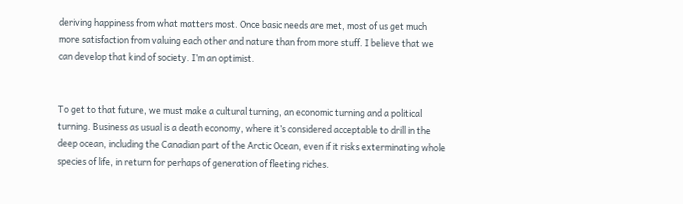deriving happiness from what matters most. Once basic needs are met, most of us get much more satisfaction from valuing each other and nature than from more stuff. I believe that we can develop that kind of society. I’m an optimist.


To get to that future, we must make a cultural turning, an economic turning and a political turning. Business as usual is a death economy, where it’s considered acceptable to drill in the deep ocean, including the Canadian part of the Arctic Ocean, even if it risks exterminating whole species of life, in return for perhaps of generation of fleeting riches.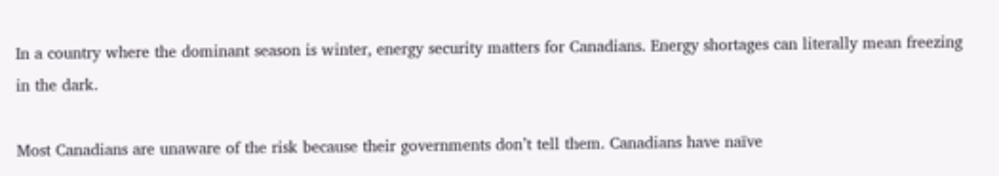In a country where the dominant season is winter, energy security matters for Canadians. Energy shortages can literally mean freezing in the dark.

Most Canadians are unaware of the risk because their governments don’t tell them. Canadians have naïve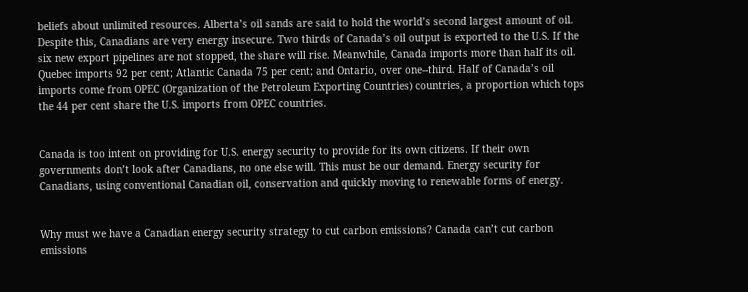beliefs about unlimited resources. Alberta’s oil sands are said to hold the world’s second largest amount of oil. Despite this, Canadians are very energy insecure. Two thirds of Canada’s oil output is exported to the U.S. If the six new export pipelines are not stopped, the share will rise. Meanwhile, Canada imports more than half its oil. Quebec imports 92 per cent; Atlantic Canada 75 per cent; and Ontario, over one-‐third. Half of Canada’s oil imports come from OPEC (Organization of the Petroleum Exporting Countries) countries, a proportion which tops the 44 per cent share the U.S. imports from OPEC countries.


Canada is too intent on providing for U.S. energy security to provide for its own citizens. If their own governments don’t look after Canadians, no one else will. This must be our demand. Energy security for Canadians, using conventional Canadian oil, conservation and quickly moving to renewable forms of energy.


Why must we have a Canadian energy security strategy to cut carbon emissions? Canada can’t cut carbon emissions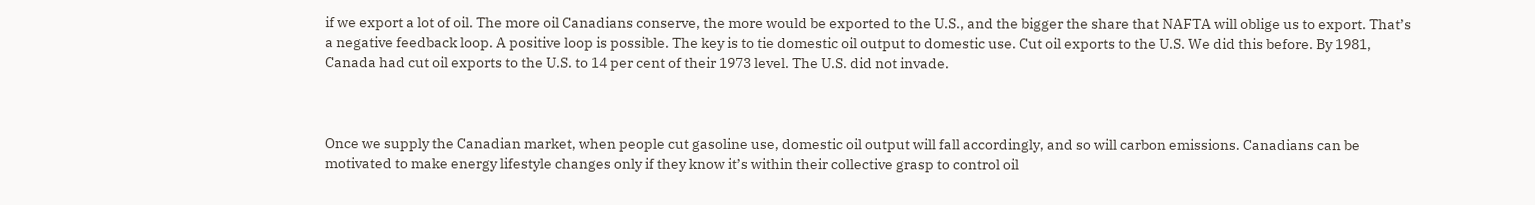if we export a lot of oil. The more oil Canadians conserve, the more would be exported to the U.S., and the bigger the share that NAFTA will oblige us to export. That’s a negative feedback loop. A positive loop is possible. The key is to tie domestic oil output to domestic use. Cut oil exports to the U.S. We did this before. By 1981, Canada had cut oil exports to the U.S. to 14 per cent of their 1973 level. The U.S. did not invade.



Once we supply the Canadian market, when people cut gasoline use, domestic oil output will fall accordingly, and so will carbon emissions. Canadians can be motivated to make energy lifestyle changes only if they know it’s within their collective grasp to control oil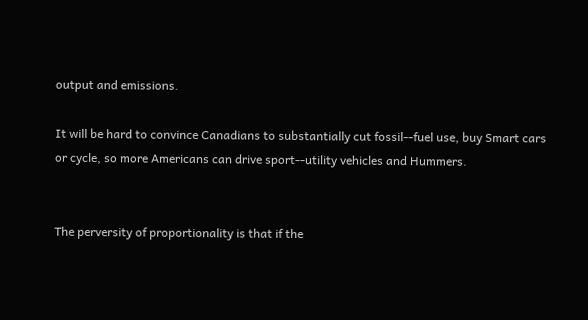output and emissions.

It will be hard to convince Canadians to substantially cut fossil-‐fuel use, buy Smart cars or cycle, so more Americans can drive sport-‐utility vehicles and Hummers.


The perversity of proportionality is that if the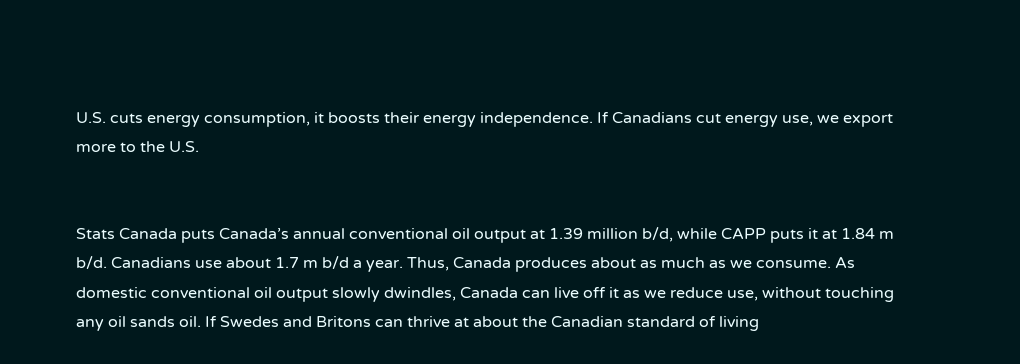U.S. cuts energy consumption, it boosts their energy independence. If Canadians cut energy use, we export more to the U.S.


Stats Canada puts Canada’s annual conventional oil output at 1.39 million b/d, while CAPP puts it at 1.84 m b/d. Canadians use about 1.7 m b/d a year. Thus, Canada produces about as much as we consume. As domestic conventional oil output slowly dwindles, Canada can live off it as we reduce use, without touching any oil sands oil. If Swedes and Britons can thrive at about the Canadian standard of living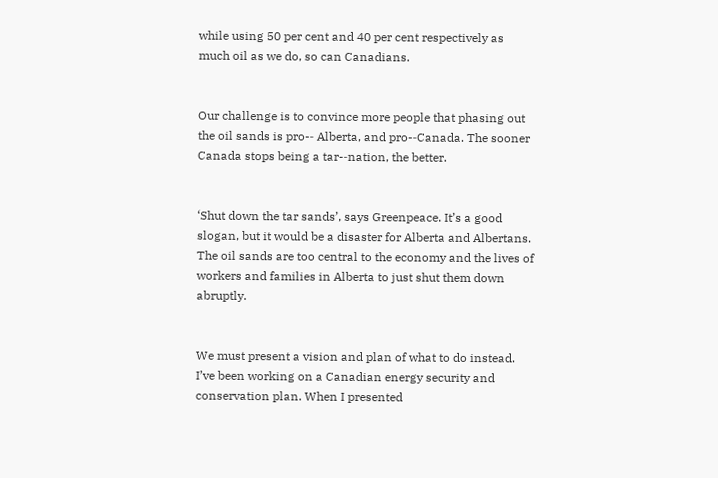while using 50 per cent and 40 per cent respectively as much oil as we do, so can Canadians.


Our challenge is to convince more people that phasing out the oil sands is pro-‐ Alberta, and pro-‐Canada. The sooner Canada stops being a tar-‐nation, the better.


‘Shut down the tar sands’, says Greenpeace. It’s a good slogan, but it would be a disaster for Alberta and Albertans. The oil sands are too central to the economy and the lives of workers and families in Alberta to just shut them down abruptly.


We must present a vision and plan of what to do instead. I’ve been working on a Canadian energy security and conservation plan. When I presented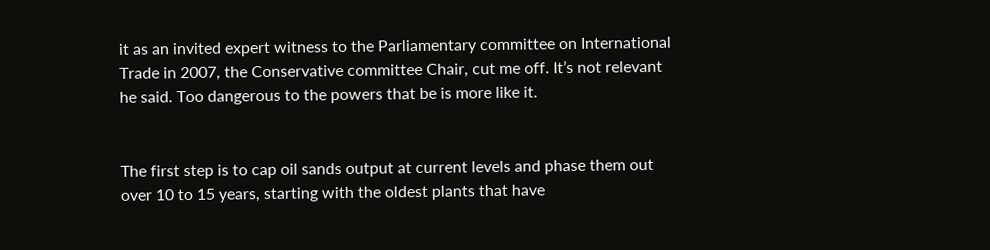it as an invited expert witness to the Parliamentary committee on International Trade in 2007, the Conservative committee Chair, cut me off. It’s not relevant he said. Too dangerous to the powers that be is more like it.


The first step is to cap oil sands output at current levels and phase them out over 10 to 15 years, starting with the oldest plants that have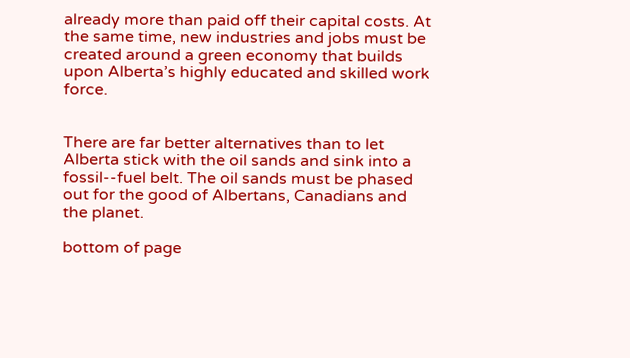already more than paid off their capital costs. At the same time, new industries and jobs must be created around a green economy that builds upon Alberta’s highly educated and skilled work force.


There are far better alternatives than to let Alberta stick with the oil sands and sink into a fossil-‐fuel belt. The oil sands must be phased out for the good of Albertans, Canadians and the planet.

bottom of page